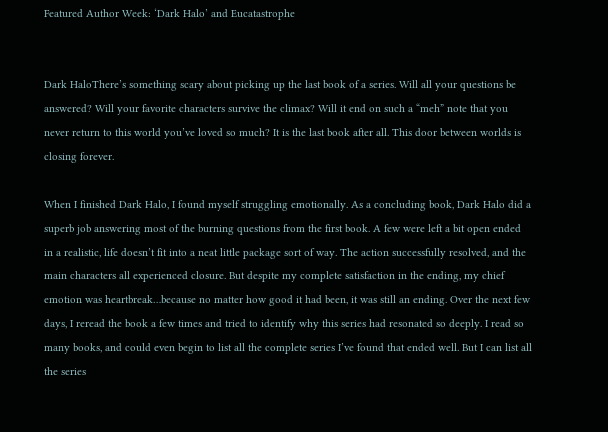Featured Author Week: ‘Dark Halo’ and Eucatastrophe


Dark HaloThere’s something scary about picking up the last book of a series. Will all your questions be answered? Will your favorite characters survive the climax? Will it end on such a “meh” note that you never return to this world you’ve loved so much? It is the last book after all. This door between worlds is closing forever.

When I finished Dark Halo, I found myself struggling emotionally. As a concluding book, Dark Halo did a superb job answering most of the burning questions from the first book. A few were left a bit open ended in a realistic, life doesn’t fit into a neat little package sort of way. The action successfully resolved, and the main characters all experienced closure. But despite my complete satisfaction in the ending, my chief emotion was heartbreak…because no matter how good it had been, it was still an ending. Over the next few days, I reread the book a few times and tried to identify why this series had resonated so deeply. I read so many books, and could even begin to list all the complete series I’ve found that ended well. But I can list all the series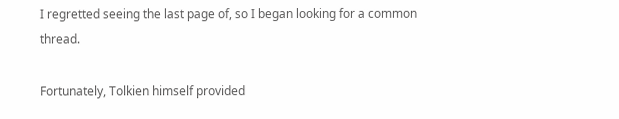I regretted seeing the last page of, so I began looking for a common thread.

Fortunately, Tolkien himself provided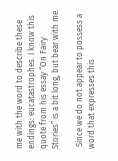me with the word to describe these endings: eucatastrophes. I know this quote from his essay “On Fairy Stories” is a bit long, but bear with me.

 Since we do not appear to possess a word that expresses this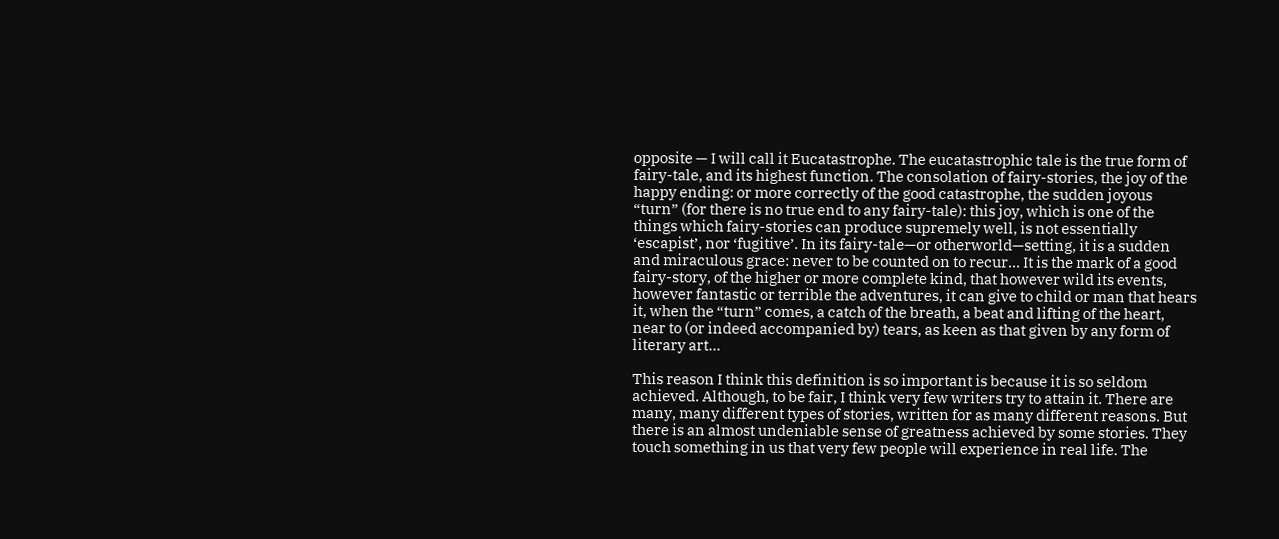opposite — I will call it Eucatastrophe. The eucatastrophic tale is the true form of fairy-tale, and its highest function. The consolation of fairy-stories, the joy of the happy ending: or more correctly of the good catastrophe, the sudden joyous “turn” (for there is no true end to any fairy-tale): this joy, which is one of the things which fairy-stories can produce supremely well, is not essentially ‘escapist’, nor ‘fugitive’. In its fairy-tale—or otherworld—setting, it is a sudden and miraculous grace: never to be counted on to recur… It is the mark of a good fairy-story, of the higher or more complete kind, that however wild its events, however fantastic or terrible the adventures, it can give to child or man that hears it, when the “turn” comes, a catch of the breath, a beat and lifting of the heart, near to (or indeed accompanied by) tears, as keen as that given by any form of literary art…

This reason I think this definition is so important is because it is so seldom achieved. Although, to be fair, I think very few writers try to attain it. There are many, many different types of stories, written for as many different reasons. But there is an almost undeniable sense of greatness achieved by some stories. They touch something in us that very few people will experience in real life. The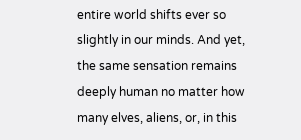entire world shifts ever so slightly in our minds. And yet, the same sensation remains deeply human no matter how many elves, aliens, or, in this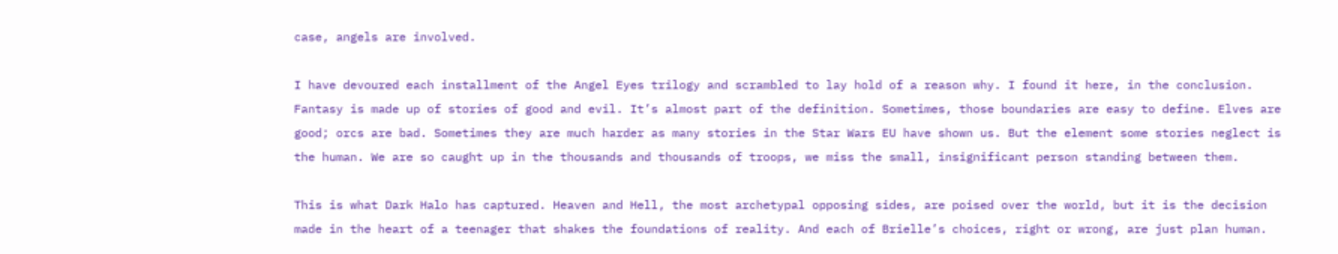case, angels are involved.

I have devoured each installment of the Angel Eyes trilogy and scrambled to lay hold of a reason why. I found it here, in the conclusion. Fantasy is made up of stories of good and evil. It’s almost part of the definition. Sometimes, those boundaries are easy to define. Elves are good; orcs are bad. Sometimes they are much harder as many stories in the Star Wars EU have shown us. But the element some stories neglect is the human. We are so caught up in the thousands and thousands of troops, we miss the small, insignificant person standing between them.

This is what Dark Halo has captured. Heaven and Hell, the most archetypal opposing sides, are poised over the world, but it is the decision made in the heart of a teenager that shakes the foundations of reality. And each of Brielle’s choices, right or wrong, are just plan human.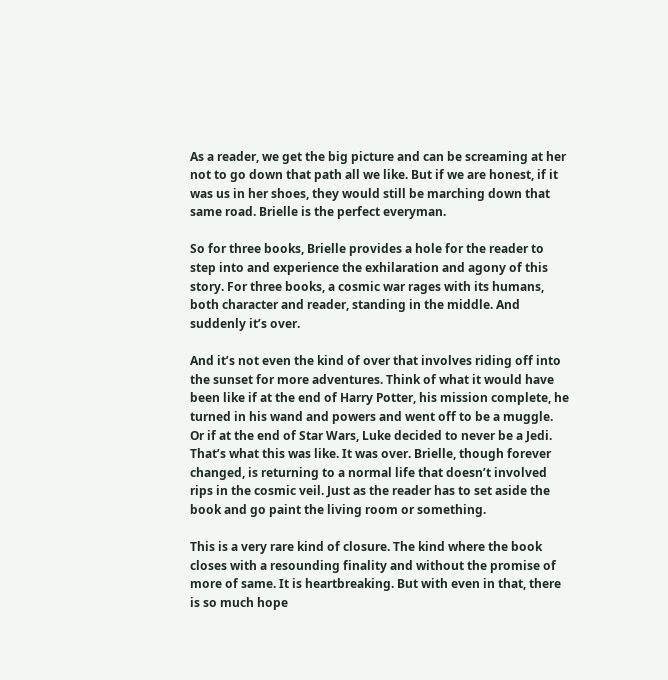As a reader, we get the big picture and can be screaming at her not to go down that path all we like. But if we are honest, if it was us in her shoes, they would still be marching down that same road. Brielle is the perfect everyman.

So for three books, Brielle provides a hole for the reader to step into and experience the exhilaration and agony of this story. For three books, a cosmic war rages with its humans, both character and reader, standing in the middle. And suddenly it’s over.

And it’s not even the kind of over that involves riding off into the sunset for more adventures. Think of what it would have been like if at the end of Harry Potter, his mission complete, he turned in his wand and powers and went off to be a muggle. Or if at the end of Star Wars, Luke decided to never be a Jedi. That’s what this was like. It was over. Brielle, though forever changed, is returning to a normal life that doesn’t involved rips in the cosmic veil. Just as the reader has to set aside the book and go paint the living room or something.

This is a very rare kind of closure. The kind where the book closes with a resounding finality and without the promise of more of same. It is heartbreaking. But with even in that, there is so much hope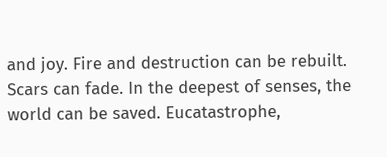and joy. Fire and destruction can be rebuilt. Scars can fade. In the deepest of senses, the world can be saved. Eucatastrophe,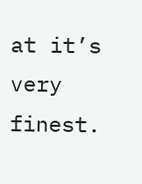at it’s very finest.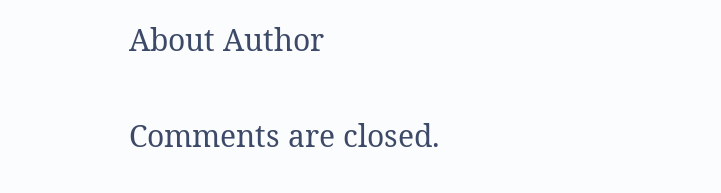About Author

Comments are closed.